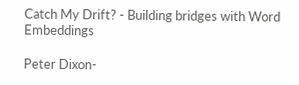Catch My Drift? - Building bridges with Word Embeddings

Peter Dixon-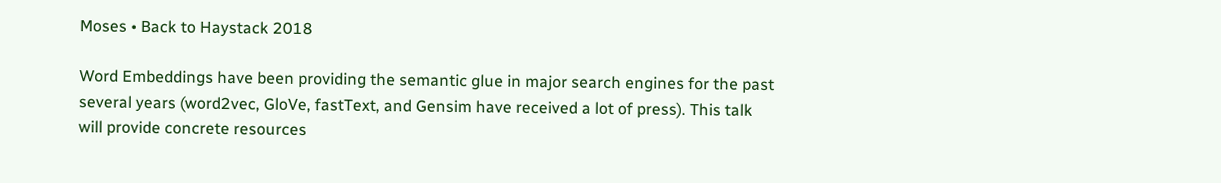Moses • Back to Haystack 2018

Word Embeddings have been providing the semantic glue in major search engines for the past several years (word2vec, GloVe, fastText, and Gensim have received a lot of press). This talk will provide concrete resources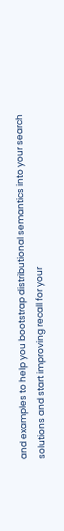and examples to help you bootstrap distributional semantics into your search solutions and start improving recall for your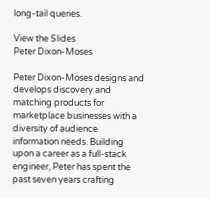long-tail queries.

View the Slides
Peter Dixon-Moses

Peter Dixon-Moses designs and develops discovery and matching products for marketplace businesses with a diversity of audience information needs. Building upon a career as a full-stack engineer, Peter has spent the past seven years crafting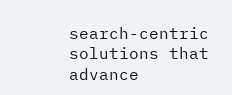search-centric solutions that advance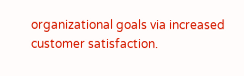organizational goals via increased customer satisfaction.